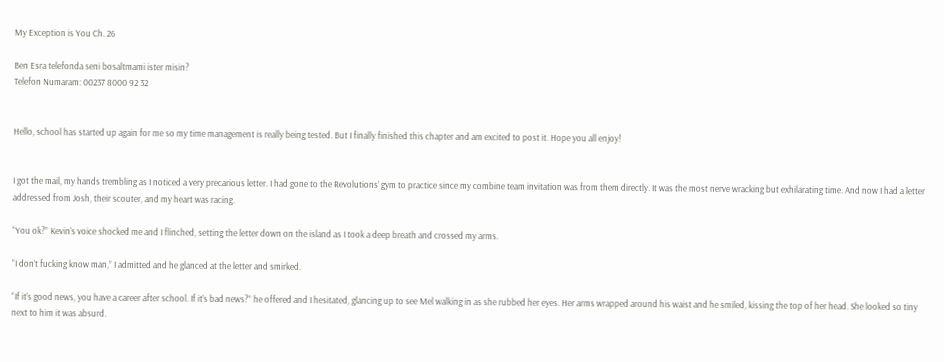My Exception is You Ch. 26

Ben Esra telefonda seni bosaltmami ister misin?
Telefon Numaram: 00237 8000 92 32


Hello, school has started up again for me so my time management is really being tested. But I finally finished this chapter and am excited to post it. Hope you all enjoy!


I got the mail, my hands trembling as I noticed a very precarious letter. I had gone to the Revolutions’ gym to practice since my combine team invitation was from them directly. It was the most nerve wracking but exhilarating time. And now I had a letter addressed from Josh, their scouter, and my heart was racing.

“You ok?” Kevin’s voice shocked me and I flinched, setting the letter down on the island as I took a deep breath and crossed my arms.

“I don’t fucking know man,” I admitted and he glanced at the letter and smirked.

“If it’s good news, you have a career after school. If it’s bad news?” he offered and I hesitated, glancing up to see Mel walking in as she rubbed her eyes. Her arms wrapped around his waist and he smiled, kissing the top of her head. She looked so tiny next to him it was absurd.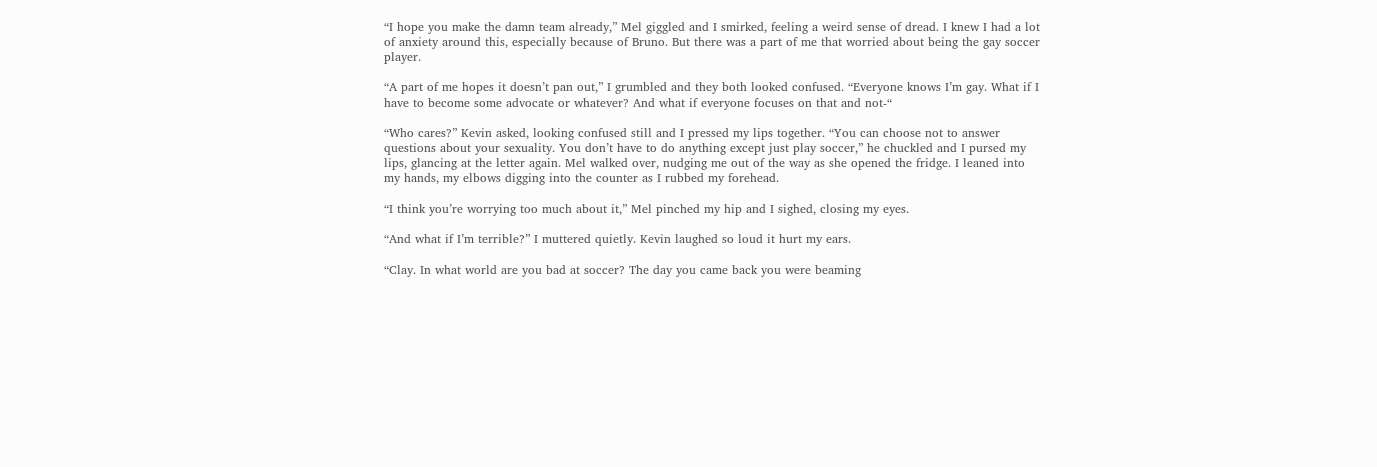“I hope you make the damn team already,” Mel giggled and I smirked, feeling a weird sense of dread. I knew I had a lot of anxiety around this, especially because of Bruno. But there was a part of me that worried about being the gay soccer player.

“A part of me hopes it doesn’t pan out,” I grumbled and they both looked confused. “Everyone knows I’m gay. What if I have to become some advocate or whatever? And what if everyone focuses on that and not-“

“Who cares?” Kevin asked, looking confused still and I pressed my lips together. “You can choose not to answer questions about your sexuality. You don’t have to do anything except just play soccer,” he chuckled and I pursed my lips, glancing at the letter again. Mel walked over, nudging me out of the way as she opened the fridge. I leaned into my hands, my elbows digging into the counter as I rubbed my forehead.

“I think you’re worrying too much about it,” Mel pinched my hip and I sighed, closing my eyes.

“And what if I’m terrible?” I muttered quietly. Kevin laughed so loud it hurt my ears.

“Clay. In what world are you bad at soccer? The day you came back you were beaming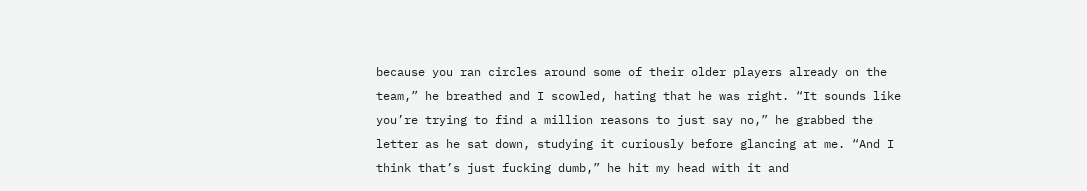because you ran circles around some of their older players already on the team,” he breathed and I scowled, hating that he was right. “It sounds like you’re trying to find a million reasons to just say no,” he grabbed the letter as he sat down, studying it curiously before glancing at me. “And I think that’s just fucking dumb,” he hit my head with it and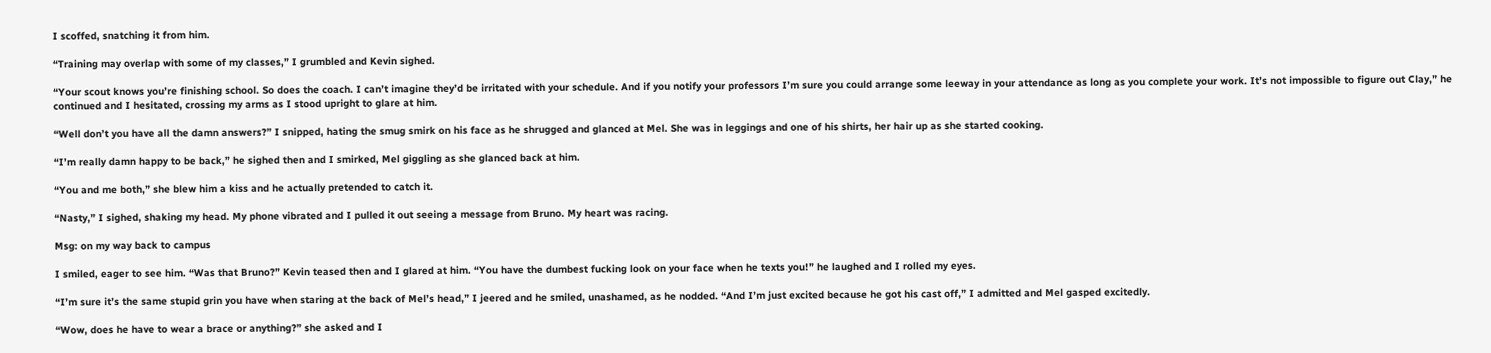I scoffed, snatching it from him.

“Training may overlap with some of my classes,” I grumbled and Kevin sighed.

“Your scout knows you’re finishing school. So does the coach. I can’t imagine they’d be irritated with your schedule. And if you notify your professors I’m sure you could arrange some leeway in your attendance as long as you complete your work. It’s not impossible to figure out Clay,” he continued and I hesitated, crossing my arms as I stood upright to glare at him.

“Well don’t you have all the damn answers?” I snipped, hating the smug smirk on his face as he shrugged and glanced at Mel. She was in leggings and one of his shirts, her hair up as she started cooking.

“I’m really damn happy to be back,” he sighed then and I smirked, Mel giggling as she glanced back at him.

“You and me both,” she blew him a kiss and he actually pretended to catch it.

“Nasty,” I sighed, shaking my head. My phone vibrated and I pulled it out seeing a message from Bruno. My heart was racing.

Msg: on my way back to campus

I smiled, eager to see him. “Was that Bruno?” Kevin teased then and I glared at him. “You have the dumbest fucking look on your face when he texts you!” he laughed and I rolled my eyes.

“I’m sure it’s the same stupid grin you have when staring at the back of Mel’s head,” I jeered and he smiled, unashamed, as he nodded. “And I’m just excited because he got his cast off,” I admitted and Mel gasped excitedly.

“Wow, does he have to wear a brace or anything?” she asked and I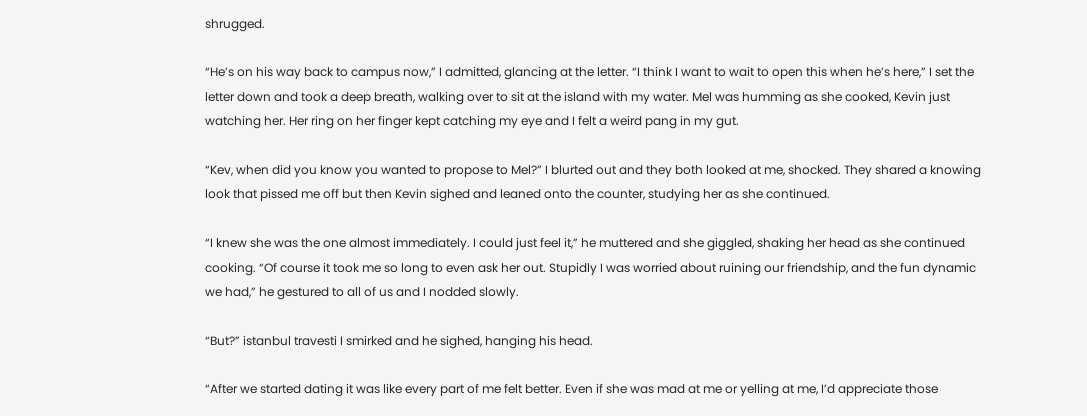shrugged.

“He’s on his way back to campus now,” I admitted, glancing at the letter. “I think I want to wait to open this when he’s here,” I set the letter down and took a deep breath, walking over to sit at the island with my water. Mel was humming as she cooked, Kevin just watching her. Her ring on her finger kept catching my eye and I felt a weird pang in my gut.

“Kev, when did you know you wanted to propose to Mel?” I blurted out and they both looked at me, shocked. They shared a knowing look that pissed me off but then Kevin sighed and leaned onto the counter, studying her as she continued.

“I knew she was the one almost immediately. I could just feel it,” he muttered and she giggled, shaking her head as she continued cooking. “Of course it took me so long to even ask her out. Stupidly I was worried about ruining our friendship, and the fun dynamic we had,” he gestured to all of us and I nodded slowly.

“But?” istanbul travesti I smirked and he sighed, hanging his head.

“After we started dating it was like every part of me felt better. Even if she was mad at me or yelling at me, I’d appreciate those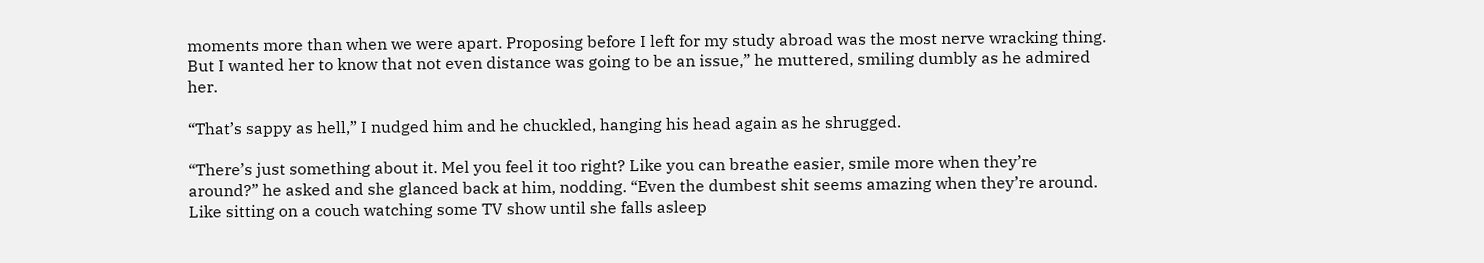moments more than when we were apart. Proposing before I left for my study abroad was the most nerve wracking thing. But I wanted her to know that not even distance was going to be an issue,” he muttered, smiling dumbly as he admired her.

“That’s sappy as hell,” I nudged him and he chuckled, hanging his head again as he shrugged.

“There’s just something about it. Mel you feel it too right? Like you can breathe easier, smile more when they’re around?” he asked and she glanced back at him, nodding. “Even the dumbest shit seems amazing when they’re around. Like sitting on a couch watching some TV show until she falls asleep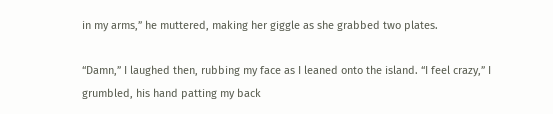in my arms,” he muttered, making her giggle as she grabbed two plates.

“Damn,” I laughed then, rubbing my face as I leaned onto the island. “I feel crazy,” I grumbled, his hand patting my back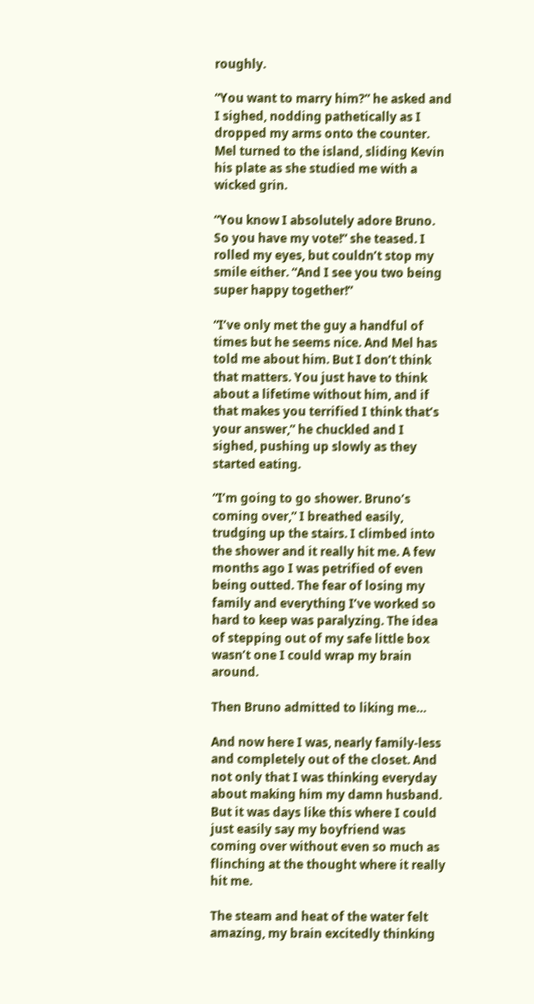roughly.

“You want to marry him?” he asked and I sighed, nodding pathetically as I dropped my arms onto the counter. Mel turned to the island, sliding Kevin his plate as she studied me with a wicked grin.

“You know I absolutely adore Bruno. So you have my vote!” she teased. I rolled my eyes, but couldn’t stop my smile either. “And I see you two being super happy together!”

“I’ve only met the guy a handful of times but he seems nice. And Mel has told me about him. But I don’t think that matters. You just have to think about a lifetime without him, and if that makes you terrified I think that’s your answer,” he chuckled and I sighed, pushing up slowly as they started eating.

“I’m going to go shower. Bruno’s coming over,” I breathed easily, trudging up the stairs. I climbed into the shower and it really hit me. A few months ago I was petrified of even being outted. The fear of losing my family and everything I’ve worked so hard to keep was paralyzing. The idea of stepping out of my safe little box wasn’t one I could wrap my brain around.

Then Bruno admitted to liking me…

And now here I was, nearly family-less and completely out of the closet. And not only that I was thinking everyday about making him my damn husband. But it was days like this where I could just easily say my boyfriend was coming over without even so much as flinching at the thought where it really hit me.

The steam and heat of the water felt amazing, my brain excitedly thinking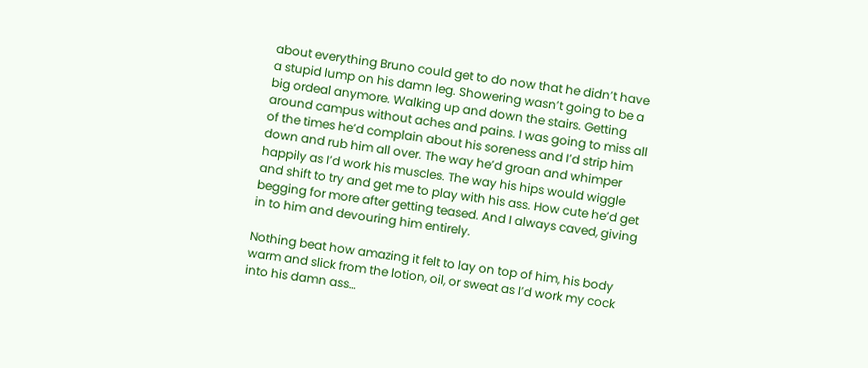about everything Bruno could get to do now that he didn’t have a stupid lump on his damn leg. Showering wasn’t going to be a big ordeal anymore. Walking up and down the stairs. Getting around campus without aches and pains. I was going to miss all of the times he’d complain about his soreness and I’d strip him down and rub him all over. The way he’d groan and whimper happily as I’d work his muscles. The way his hips would wiggle and shift to try and get me to play with his ass. How cute he’d get begging for more after getting teased. And I always caved, giving in to him and devouring him entirely.

Nothing beat how amazing it felt to lay on top of him, his body warm and slick from the lotion, oil, or sweat as I’d work my cock into his damn ass…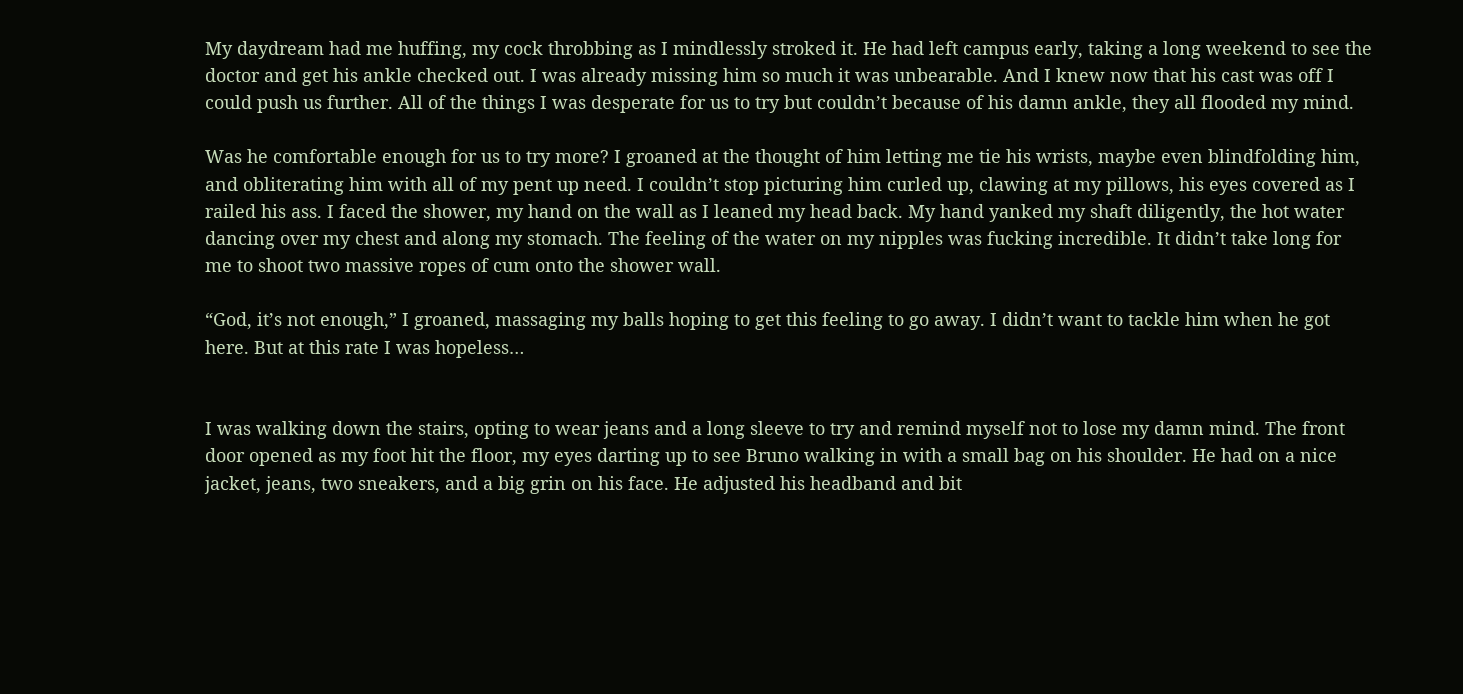My daydream had me huffing, my cock throbbing as I mindlessly stroked it. He had left campus early, taking a long weekend to see the doctor and get his ankle checked out. I was already missing him so much it was unbearable. And I knew now that his cast was off I could push us further. All of the things I was desperate for us to try but couldn’t because of his damn ankle, they all flooded my mind.

Was he comfortable enough for us to try more? I groaned at the thought of him letting me tie his wrists, maybe even blindfolding him, and obliterating him with all of my pent up need. I couldn’t stop picturing him curled up, clawing at my pillows, his eyes covered as I railed his ass. I faced the shower, my hand on the wall as I leaned my head back. My hand yanked my shaft diligently, the hot water dancing over my chest and along my stomach. The feeling of the water on my nipples was fucking incredible. It didn’t take long for me to shoot two massive ropes of cum onto the shower wall.

“God, it’s not enough,” I groaned, massaging my balls hoping to get this feeling to go away. I didn’t want to tackle him when he got here. But at this rate I was hopeless…


I was walking down the stairs, opting to wear jeans and a long sleeve to try and remind myself not to lose my damn mind. The front door opened as my foot hit the floor, my eyes darting up to see Bruno walking in with a small bag on his shoulder. He had on a nice jacket, jeans, two sneakers, and a big grin on his face. He adjusted his headband and bit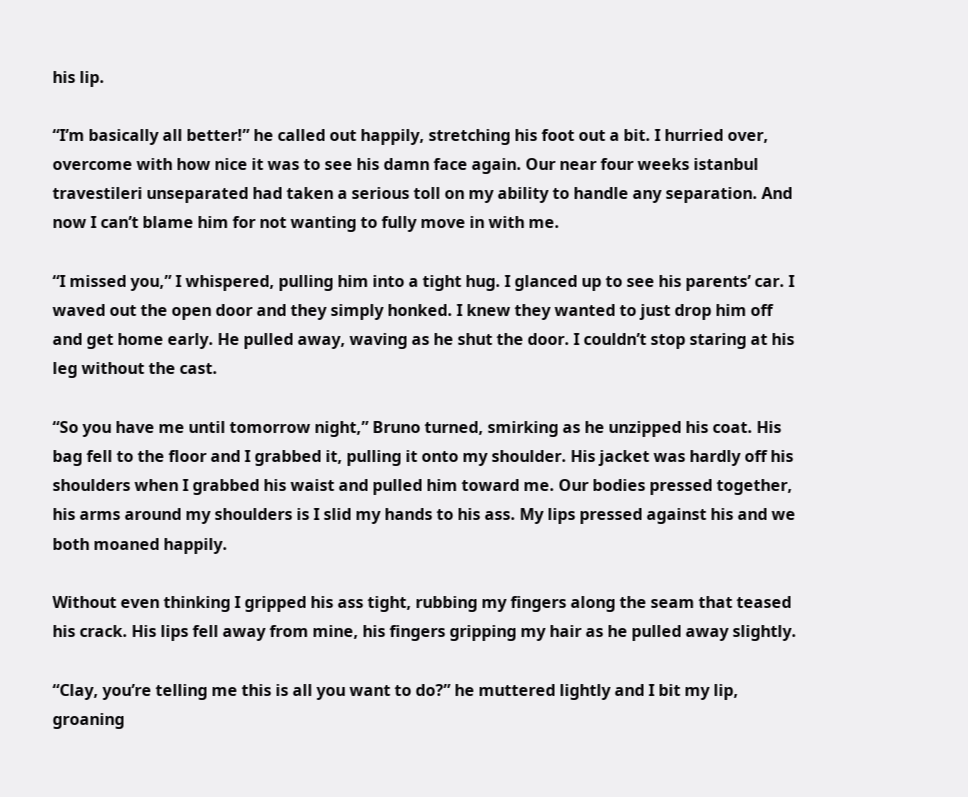his lip.

“I’m basically all better!” he called out happily, stretching his foot out a bit. I hurried over, overcome with how nice it was to see his damn face again. Our near four weeks istanbul travestileri unseparated had taken a serious toll on my ability to handle any separation. And now I can’t blame him for not wanting to fully move in with me.

“I missed you,” I whispered, pulling him into a tight hug. I glanced up to see his parents’ car. I waved out the open door and they simply honked. I knew they wanted to just drop him off and get home early. He pulled away, waving as he shut the door. I couldn’t stop staring at his leg without the cast.

“So you have me until tomorrow night,” Bruno turned, smirking as he unzipped his coat. His bag fell to the floor and I grabbed it, pulling it onto my shoulder. His jacket was hardly off his shoulders when I grabbed his waist and pulled him toward me. Our bodies pressed together, his arms around my shoulders is I slid my hands to his ass. My lips pressed against his and we both moaned happily.

Without even thinking I gripped his ass tight, rubbing my fingers along the seam that teased his crack. His lips fell away from mine, his fingers gripping my hair as he pulled away slightly.

“Clay, you’re telling me this is all you want to do?” he muttered lightly and I bit my lip, groaning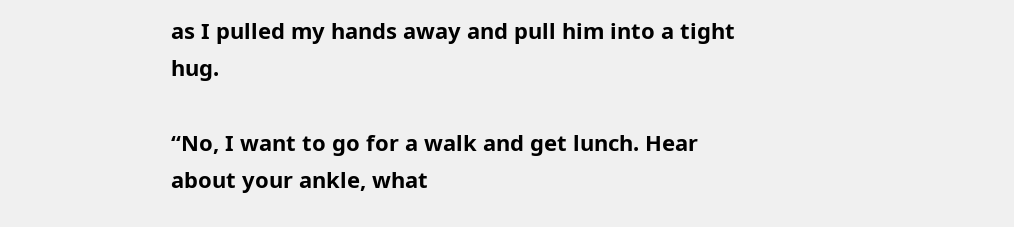as I pulled my hands away and pull him into a tight hug.

“No, I want to go for a walk and get lunch. Hear about your ankle, what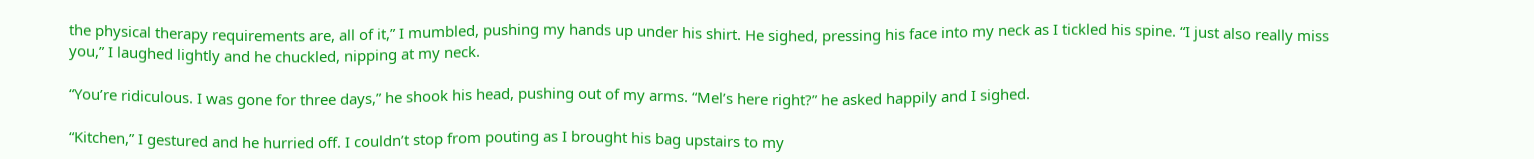the physical therapy requirements are, all of it,” I mumbled, pushing my hands up under his shirt. He sighed, pressing his face into my neck as I tickled his spine. “I just also really miss you,” I laughed lightly and he chuckled, nipping at my neck.

“You’re ridiculous. I was gone for three days,” he shook his head, pushing out of my arms. “Mel’s here right?” he asked happily and I sighed.

“Kitchen,” I gestured and he hurried off. I couldn’t stop from pouting as I brought his bag upstairs to my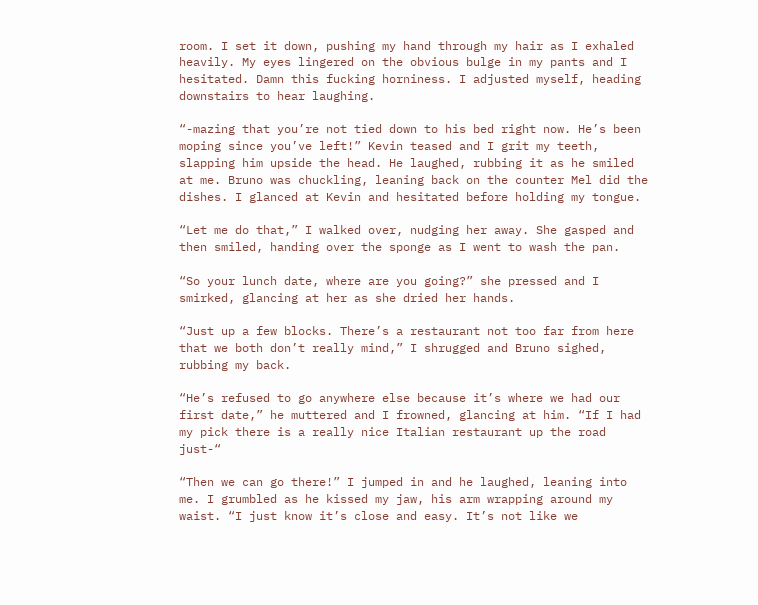room. I set it down, pushing my hand through my hair as I exhaled heavily. My eyes lingered on the obvious bulge in my pants and I hesitated. Damn this fucking horniness. I adjusted myself, heading downstairs to hear laughing.

“-mazing that you’re not tied down to his bed right now. He’s been moping since you’ve left!” Kevin teased and I grit my teeth, slapping him upside the head. He laughed, rubbing it as he smiled at me. Bruno was chuckling, leaning back on the counter Mel did the dishes. I glanced at Kevin and hesitated before holding my tongue.

“Let me do that,” I walked over, nudging her away. She gasped and then smiled, handing over the sponge as I went to wash the pan.

“So your lunch date, where are you going?” she pressed and I smirked, glancing at her as she dried her hands.

“Just up a few blocks. There’s a restaurant not too far from here that we both don’t really mind,” I shrugged and Bruno sighed, rubbing my back.

“He’s refused to go anywhere else because it’s where we had our first date,” he muttered and I frowned, glancing at him. “If I had my pick there is a really nice Italian restaurant up the road just-“

“Then we can go there!” I jumped in and he laughed, leaning into me. I grumbled as he kissed my jaw, his arm wrapping around my waist. “I just know it’s close and easy. It’s not like we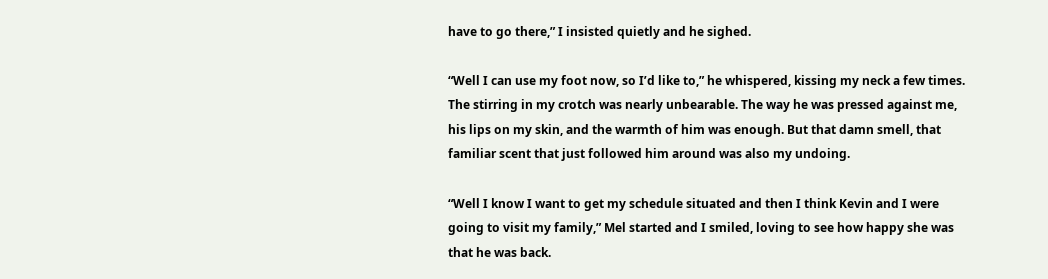have to go there,” I insisted quietly and he sighed.

“Well I can use my foot now, so I’d like to,” he whispered, kissing my neck a few times. The stirring in my crotch was nearly unbearable. The way he was pressed against me, his lips on my skin, and the warmth of him was enough. But that damn smell, that familiar scent that just followed him around was also my undoing.

“Well I know I want to get my schedule situated and then I think Kevin and I were going to visit my family,” Mel started and I smiled, loving to see how happy she was that he was back.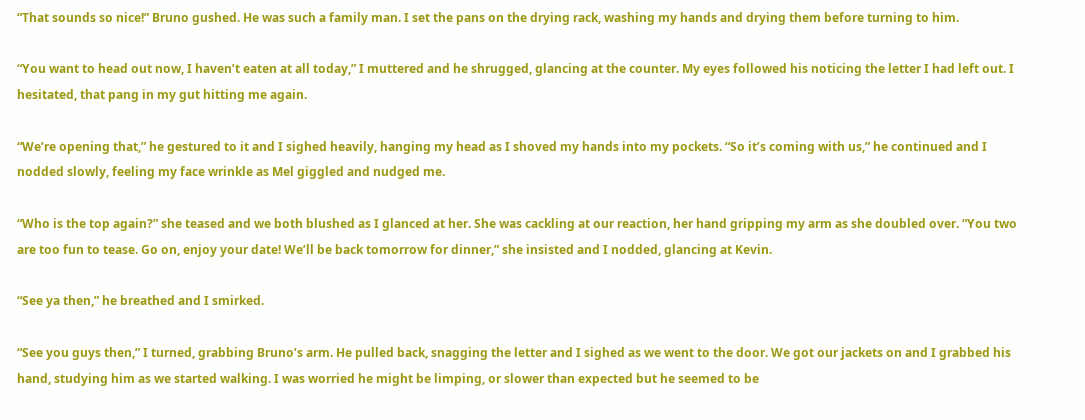“That sounds so nice!” Bruno gushed. He was such a family man. I set the pans on the drying rack, washing my hands and drying them before turning to him.

“You want to head out now, I haven’t eaten at all today,” I muttered and he shrugged, glancing at the counter. My eyes followed his noticing the letter I had left out. I hesitated, that pang in my gut hitting me again.

“We’re opening that,” he gestured to it and I sighed heavily, hanging my head as I shoved my hands into my pockets. “So it’s coming with us,” he continued and I nodded slowly, feeling my face wrinkle as Mel giggled and nudged me.

“Who is the top again?” she teased and we both blushed as I glanced at her. She was cackling at our reaction, her hand gripping my arm as she doubled over. “You two are too fun to tease. Go on, enjoy your date! We’ll be back tomorrow for dinner,” she insisted and I nodded, glancing at Kevin.

“See ya then,” he breathed and I smirked.

“See you guys then,” I turned, grabbing Bruno’s arm. He pulled back, snagging the letter and I sighed as we went to the door. We got our jackets on and I grabbed his hand, studying him as we started walking. I was worried he might be limping, or slower than expected but he seemed to be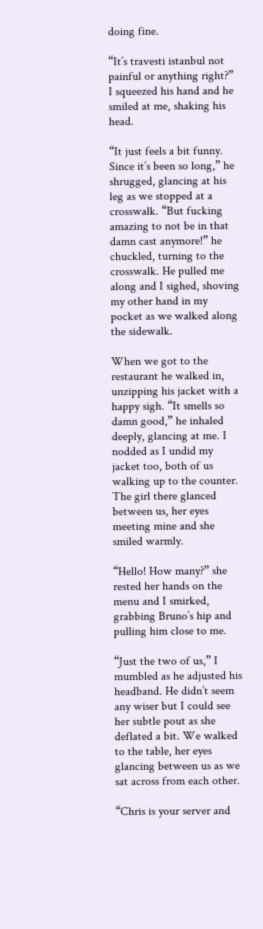doing fine.

“It’s travesti istanbul not painful or anything right?” I squeezed his hand and he smiled at me, shaking his head.

“It just feels a bit funny. Since it’s been so long,” he shrugged, glancing at his leg as we stopped at a crosswalk. “But fucking amazing to not be in that damn cast anymore!” he chuckled, turning to the crosswalk. He pulled me along and I sighed, shoving my other hand in my pocket as we walked along the sidewalk.

When we got to the restaurant he walked in, unzipping his jacket with a happy sigh. “It smells so damn good,” he inhaled deeply, glancing at me. I nodded as I undid my jacket too, both of us walking up to the counter. The girl there glanced between us, her eyes meeting mine and she smiled warmly.

“Hello! How many?” she rested her hands on the menu and I smirked, grabbing Bruno’s hip and pulling him close to me.

“Just the two of us,” I mumbled as he adjusted his headband. He didn’t seem any wiser but I could see her subtle pout as she deflated a bit. We walked to the table, her eyes glancing between us as we sat across from each other.

“Chris is your server and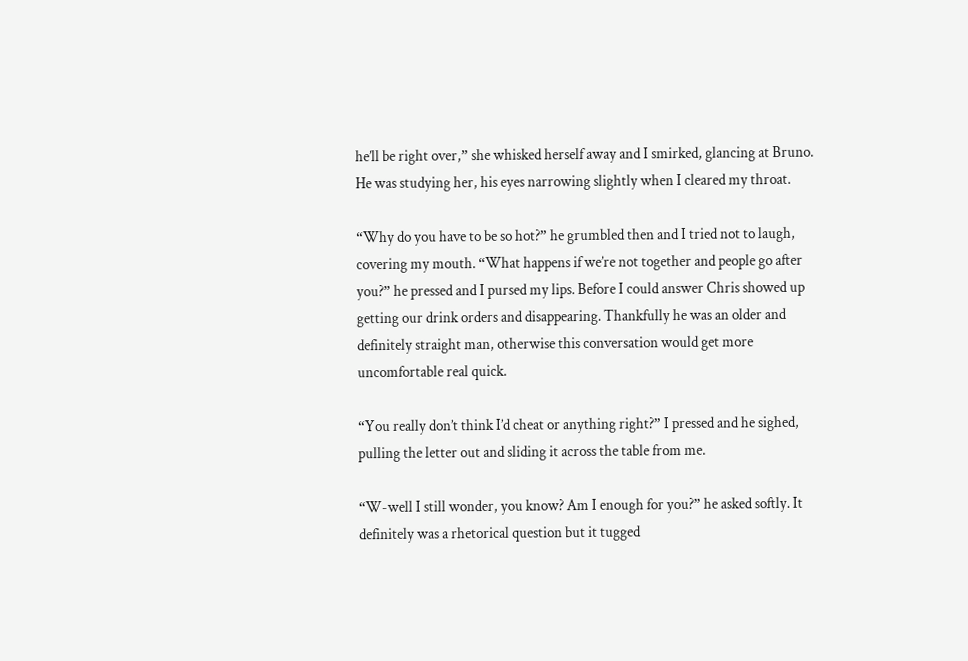he’ll be right over,” she whisked herself away and I smirked, glancing at Bruno. He was studying her, his eyes narrowing slightly when I cleared my throat.

“Why do you have to be so hot?” he grumbled then and I tried not to laugh, covering my mouth. “What happens if we’re not together and people go after you?” he pressed and I pursed my lips. Before I could answer Chris showed up getting our drink orders and disappearing. Thankfully he was an older and definitely straight man, otherwise this conversation would get more uncomfortable real quick.

“You really don’t think I’d cheat or anything right?” I pressed and he sighed, pulling the letter out and sliding it across the table from me.

“W-well I still wonder, you know? Am I enough for you?” he asked softly. It definitely was a rhetorical question but it tugged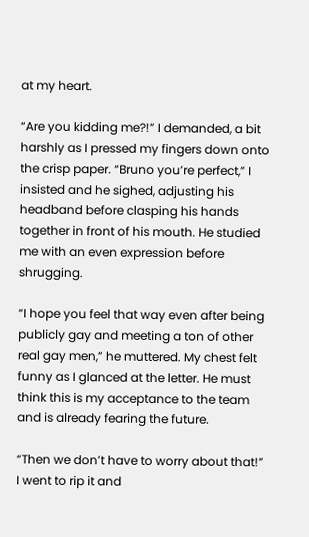at my heart.

“Are you kidding me?!” I demanded, a bit harshly as I pressed my fingers down onto the crisp paper. “Bruno you’re perfect,” I insisted and he sighed, adjusting his headband before clasping his hands together in front of his mouth. He studied me with an even expression before shrugging.

“I hope you feel that way even after being publicly gay and meeting a ton of other real gay men,” he muttered. My chest felt funny as I glanced at the letter. He must think this is my acceptance to the team and is already fearing the future.

“Then we don’t have to worry about that!” I went to rip it and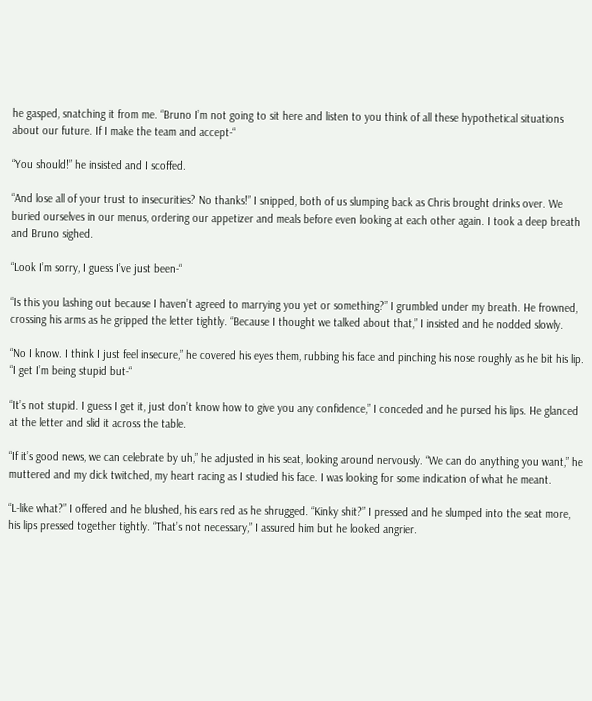he gasped, snatching it from me. “Bruno I’m not going to sit here and listen to you think of all these hypothetical situations about our future. If I make the team and accept-“

“You should!” he insisted and I scoffed.

“And lose all of your trust to insecurities? No thanks!” I snipped, both of us slumping back as Chris brought drinks over. We buried ourselves in our menus, ordering our appetizer and meals before even looking at each other again. I took a deep breath and Bruno sighed.

“Look I’m sorry, I guess I’ve just been-“

“Is this you lashing out because I haven’t agreed to marrying you yet or something?” I grumbled under my breath. He frowned, crossing his arms as he gripped the letter tightly. “Because I thought we talked about that,” I insisted and he nodded slowly.

“No I know. I think I just feel insecure,” he covered his eyes them, rubbing his face and pinching his nose roughly as he bit his lip. “I get I’m being stupid but-“

“It’s not stupid. I guess I get it, just don’t know how to give you any confidence,” I conceded and he pursed his lips. He glanced at the letter and slid it across the table.

“If it’s good news, we can celebrate by uh,” he adjusted in his seat, looking around nervously. “We can do anything you want,” he muttered and my dick twitched, my heart racing as I studied his face. I was looking for some indication of what he meant.

“L-like what?” I offered and he blushed, his ears red as he shrugged. “Kinky shit?” I pressed and he slumped into the seat more, his lips pressed together tightly. “That’s not necessary,” I assured him but he looked angrier.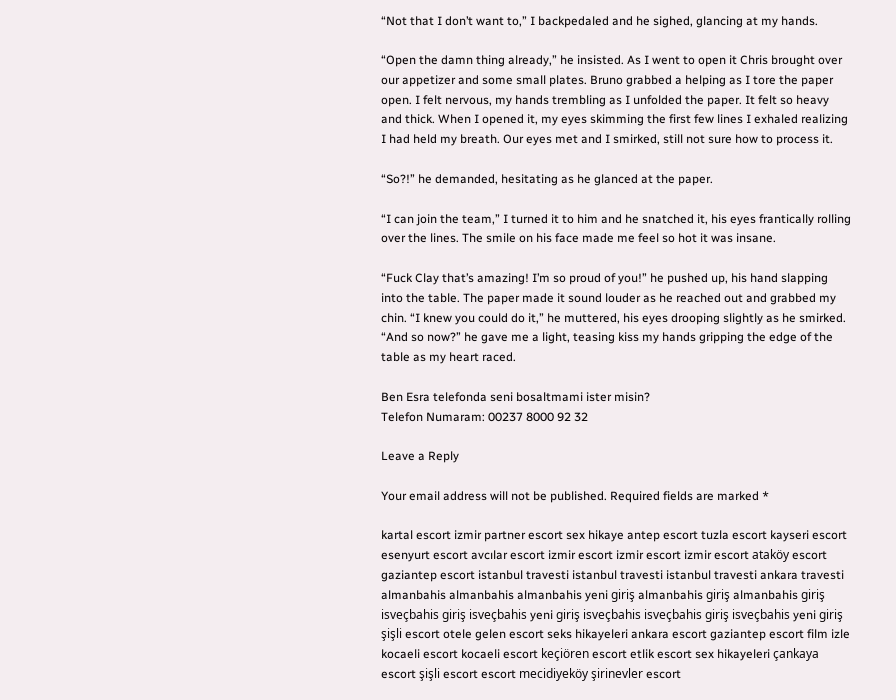“Not that I don’t want to,” I backpedaled and he sighed, glancing at my hands.

“Open the damn thing already,” he insisted. As I went to open it Chris brought over our appetizer and some small plates. Bruno grabbed a helping as I tore the paper open. I felt nervous, my hands trembling as I unfolded the paper. It felt so heavy and thick. When I opened it, my eyes skimming the first few lines I exhaled realizing I had held my breath. Our eyes met and I smirked, still not sure how to process it.

“So?!” he demanded, hesitating as he glanced at the paper.

“I can join the team,” I turned it to him and he snatched it, his eyes frantically rolling over the lines. The smile on his face made me feel so hot it was insane.

“Fuck Clay that’s amazing! I’m so proud of you!” he pushed up, his hand slapping into the table. The paper made it sound louder as he reached out and grabbed my chin. “I knew you could do it,” he muttered, his eyes drooping slightly as he smirked. “And so now?” he gave me a light, teasing kiss my hands gripping the edge of the table as my heart raced.

Ben Esra telefonda seni bosaltmami ister misin?
Telefon Numaram: 00237 8000 92 32

Leave a Reply

Your email address will not be published. Required fields are marked *

kartal escort izmir partner escort sex hikaye antep escort tuzla escort kayseri escort esenyurt escort avcılar escort izmir escort izmir escort izmir escort ataköy escort gaziantep escort istanbul travesti istanbul travesti istanbul travesti ankara travesti almanbahis almanbahis almanbahis yeni giriş almanbahis giriş almanbahis giriş isveçbahis giriş isveçbahis yeni giriş isveçbahis isveçbahis giriş isveçbahis yeni giriş şişli escort otele gelen escort seks hikayeleri ankara escort gaziantep escort film izle kocaeli escort kocaeli escort keçiören escort etlik escort sex hikayeleri çankaya escort şişli escort escort mecidiyeköy şirinevler escort